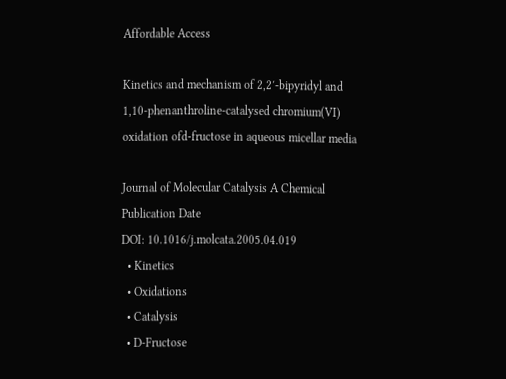Affordable Access

Kinetics and mechanism of 2,2′-bipyridyl and 1,10-phenanthroline-catalysed chromium(VI) oxidation ofd-fructose in aqueous micellar media

Journal of Molecular Catalysis A Chemical
Publication Date
DOI: 10.1016/j.molcata.2005.04.019
  • Kinetics
  • Oxidations
  • Catalysis
  • D-Fructose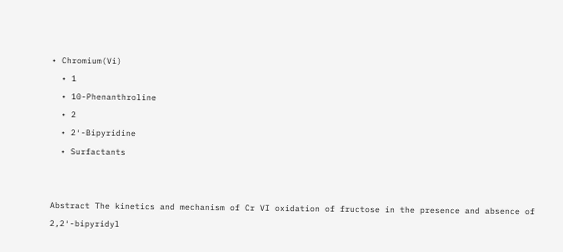• Chromium(Vi)
  • 1
  • 10-Phenanthroline
  • 2
  • 2′-Bipyridine
  • Surfactants


Abstract The kinetics and mechanism of Cr VI oxidation of fructose in the presence and absence of 2,2′-bipyridyl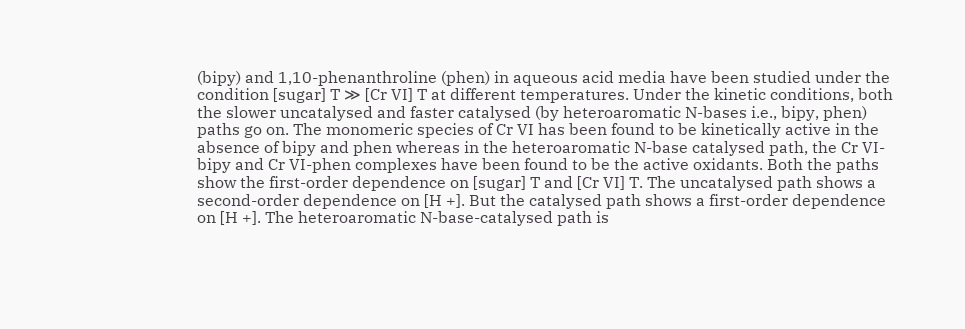(bipy) and 1,10-phenanthroline (phen) in aqueous acid media have been studied under the condition [sugar] T ≫ [Cr VI] T at different temperatures. Under the kinetic conditions, both the slower uncatalysed and faster catalysed (by heteroaromatic N-bases i.e., bipy, phen) paths go on. The monomeric species of Cr VI has been found to be kinetically active in the absence of bipy and phen whereas in the heteroaromatic N-base catalysed path, the Cr VI-bipy and Cr VI-phen complexes have been found to be the active oxidants. Both the paths show the first-order dependence on [sugar] T and [Cr VI] T. The uncatalysed path shows a second-order dependence on [H +]. But the catalysed path shows a first-order dependence on [H +]. The heteroaromatic N-base-catalysed path is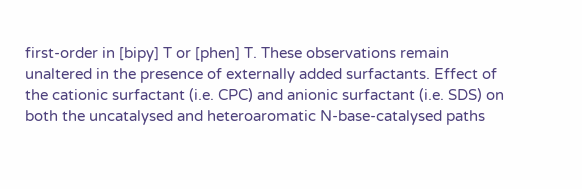first-order in [bipy] T or [phen] T. These observations remain unaltered in the presence of externally added surfactants. Effect of the cationic surfactant (i.e. CPC) and anionic surfactant (i.e. SDS) on both the uncatalysed and heteroaromatic N-base-catalysed paths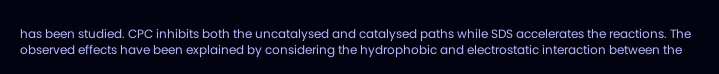has been studied. CPC inhibits both the uncatalysed and catalysed paths while SDS accelerates the reactions. The observed effects have been explained by considering the hydrophobic and electrostatic interaction between the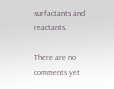surfactants and reactants.

There are no comments yet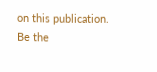on this publication. Be the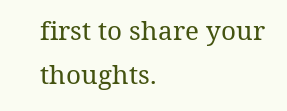first to share your thoughts.